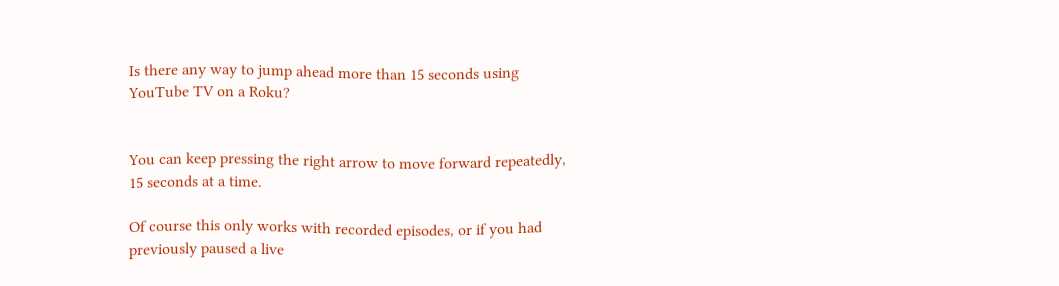Is there any way to jump ahead more than 15 seconds using YouTube TV on a Roku?


You can keep pressing the right arrow to move forward repeatedly, 15 seconds at a time.

Of course this only works with recorded episodes, or if you had previously paused a live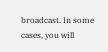broadcast. In some cases, you will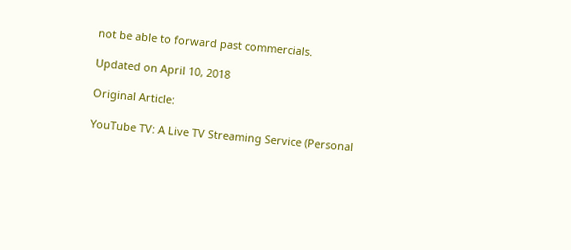not be able to forward past commercials.

Updated on April 10, 2018

Original Article:

YouTube TV: A Live TV Streaming Service (Personal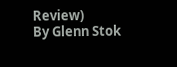Review)
By Glenn Stok